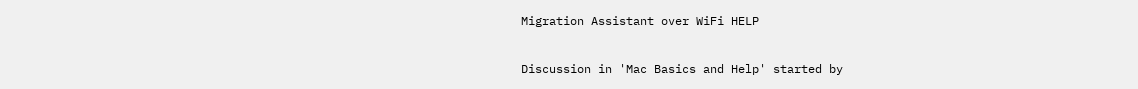Migration Assistant over WiFi HELP

Discussion in 'Mac Basics and Help' started by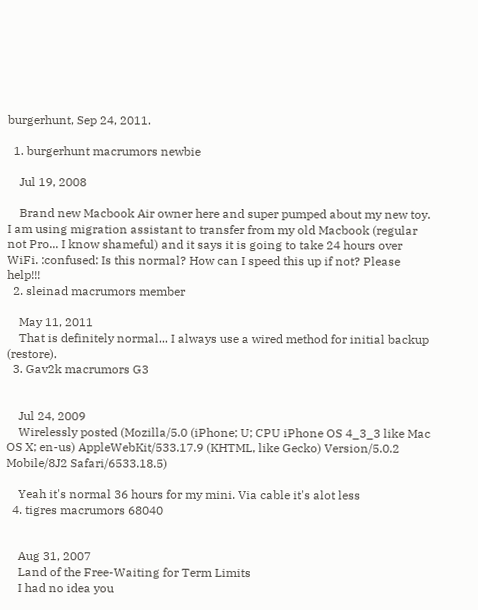burgerhunt, Sep 24, 2011.

  1. burgerhunt macrumors newbie

    Jul 19, 2008

    Brand new Macbook Air owner here and super pumped about my new toy. I am using migration assistant to transfer from my old Macbook (regular not Pro... I know shameful) and it says it is going to take 24 hours over WiFi. :confused: Is this normal? How can I speed this up if not? Please help!!!
  2. sleinad macrumors member

    May 11, 2011
    That is definitely normal... I always use a wired method for initial backup (restore).
  3. Gav2k macrumors G3


    Jul 24, 2009
    Wirelessly posted (Mozilla/5.0 (iPhone; U; CPU iPhone OS 4_3_3 like Mac OS X; en-us) AppleWebKit/533.17.9 (KHTML, like Gecko) Version/5.0.2 Mobile/8J2 Safari/6533.18.5)

    Yeah it's normal 36 hours for my mini. Via cable it's alot less
  4. tigres macrumors 68040


    Aug 31, 2007
    Land of the Free-Waiting for Term Limits
    I had no idea you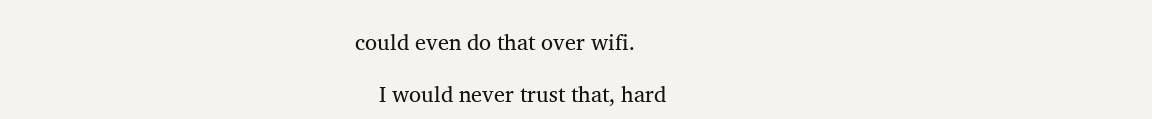could even do that over wifi.

    I would never trust that, hard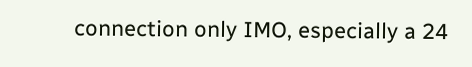connection only IMO, especially a 24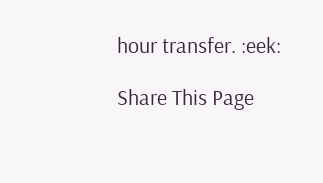hour transfer. :eek:

Share This Page